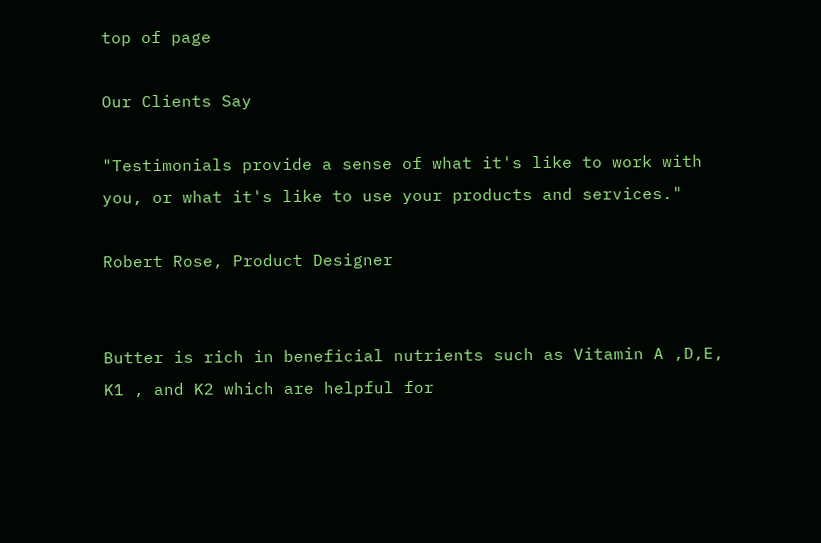top of page

Our Clients Say

"Testimonials provide a sense of what it's like to work with you, or what it's like to use your products and services."

Robert Rose, Product Designer


Butter is rich in beneficial nutrients such as Vitamin A ,D,E, K1 , and K2 which are helpful for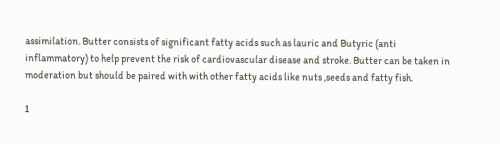assimilation. Butter consists of significant fatty acids such as lauric and Butyric (anti inflammatory) to help prevent the risk of cardiovascular disease and stroke. Butter can be taken in moderation but should be paired with with other fatty acids like nuts ,seeds and fatty fish.

1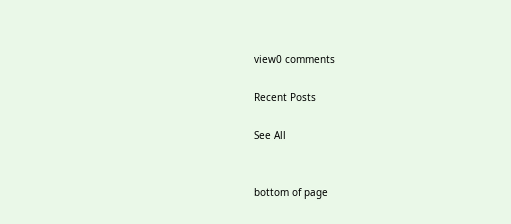view0 comments

Recent Posts

See All


bottom of page